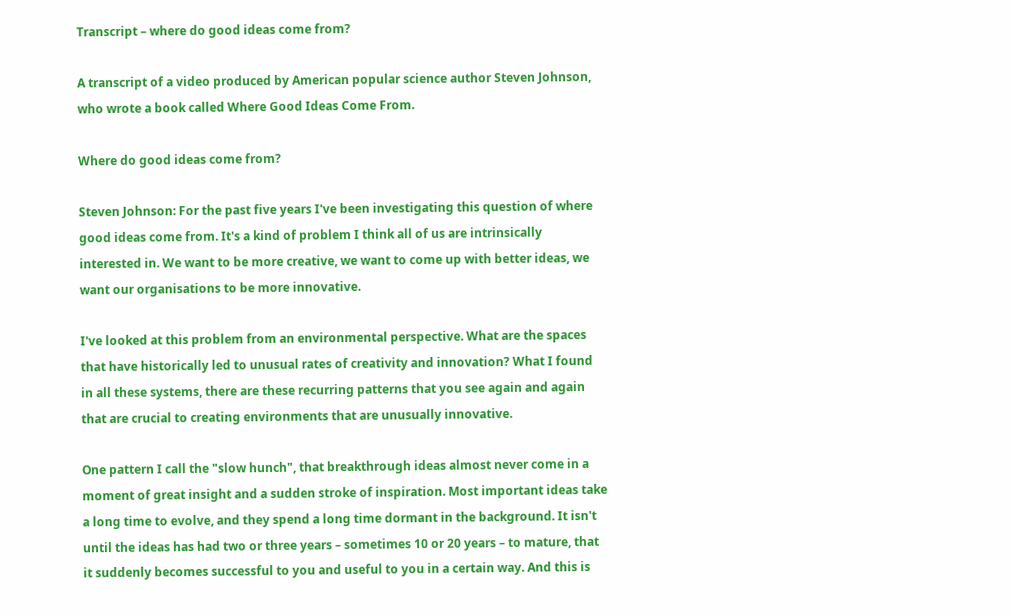Transcript – where do good ideas come from?

A transcript of a video produced by American popular science author Steven Johnson, who wrote a book called Where Good Ideas Come From.

Where do good ideas come from?

Steven Johnson: For the past five years I've been investigating this question of where good ideas come from. It's a kind of problem I think all of us are intrinsically interested in. We want to be more creative, we want to come up with better ideas, we want our organisations to be more innovative.

I've looked at this problem from an environmental perspective. What are the spaces that have historically led to unusual rates of creativity and innovation? What I found in all these systems, there are these recurring patterns that you see again and again that are crucial to creating environments that are unusually innovative.

One pattern I call the "slow hunch", that breakthrough ideas almost never come in a moment of great insight and a sudden stroke of inspiration. Most important ideas take a long time to evolve, and they spend a long time dormant in the background. It isn't until the ideas has had two or three years – sometimes 10 or 20 years – to mature, that it suddenly becomes successful to you and useful to you in a certain way. And this is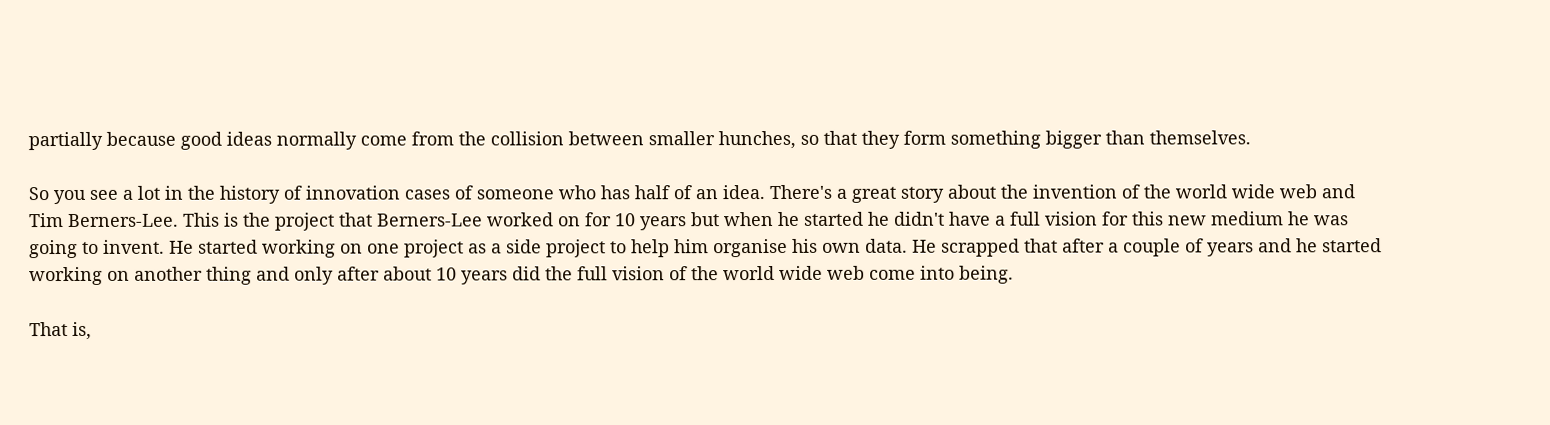partially because good ideas normally come from the collision between smaller hunches, so that they form something bigger than themselves.

So you see a lot in the history of innovation cases of someone who has half of an idea. There's a great story about the invention of the world wide web and Tim Berners-Lee. This is the project that Berners-Lee worked on for 10 years but when he started he didn't have a full vision for this new medium he was going to invent. He started working on one project as a side project to help him organise his own data. He scrapped that after a couple of years and he started working on another thing and only after about 10 years did the full vision of the world wide web come into being.

That is,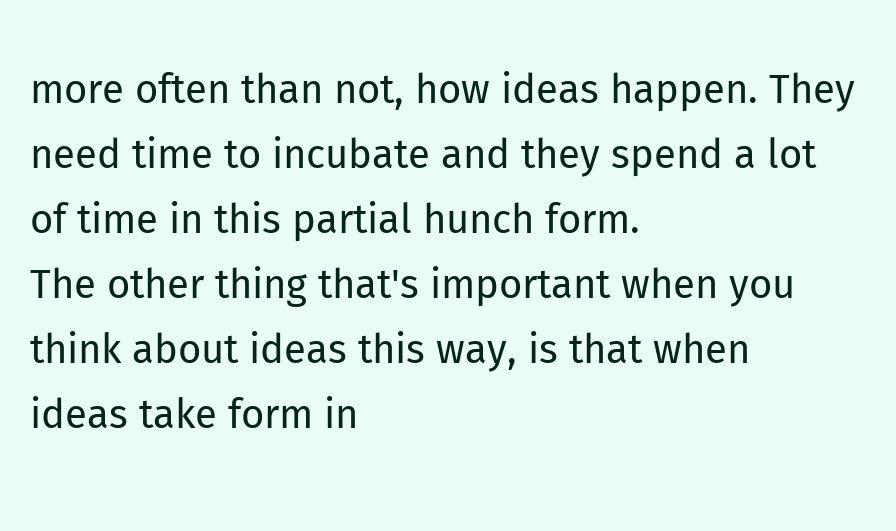more often than not, how ideas happen. They need time to incubate and they spend a lot of time in this partial hunch form.
The other thing that's important when you think about ideas this way, is that when ideas take form in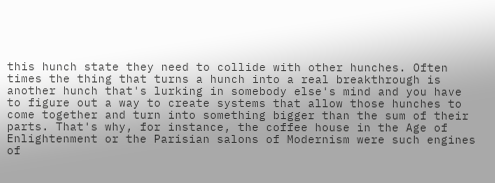this hunch state they need to collide with other hunches. Often times the thing that turns a hunch into a real breakthrough is another hunch that's lurking in somebody else's mind and you have to figure out a way to create systems that allow those hunches to come together and turn into something bigger than the sum of their parts. That's why, for instance, the coffee house in the Age of Enlightenment or the Parisian salons of Modernism were such engines of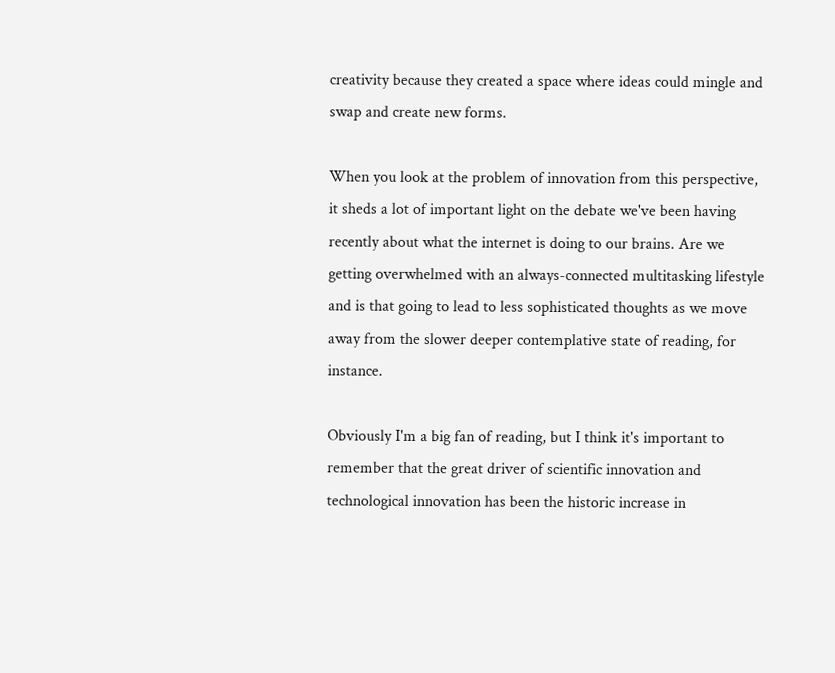creativity because they created a space where ideas could mingle and swap and create new forms.

When you look at the problem of innovation from this perspective, it sheds a lot of important light on the debate we've been having recently about what the internet is doing to our brains. Are we getting overwhelmed with an always-connected multitasking lifestyle and is that going to lead to less sophisticated thoughts as we move away from the slower deeper contemplative state of reading, for instance.

Obviously I'm a big fan of reading, but I think it's important to remember that the great driver of scientific innovation and technological innovation has been the historic increase in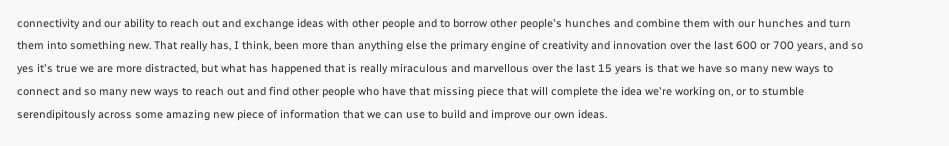connectivity and our ability to reach out and exchange ideas with other people and to borrow other people's hunches and combine them with our hunches and turn them into something new. That really has, I think, been more than anything else the primary engine of creativity and innovation over the last 600 or 700 years, and so yes it's true we are more distracted, but what has happened that is really miraculous and marvellous over the last 15 years is that we have so many new ways to connect and so many new ways to reach out and find other people who have that missing piece that will complete the idea we're working on, or to stumble serendipitously across some amazing new piece of information that we can use to build and improve our own ideas.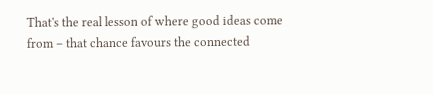That's the real lesson of where good ideas come from – that chance favours the connected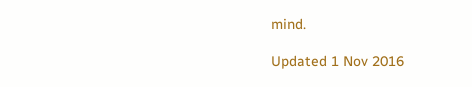mind.

Updated 1 Nov 2016